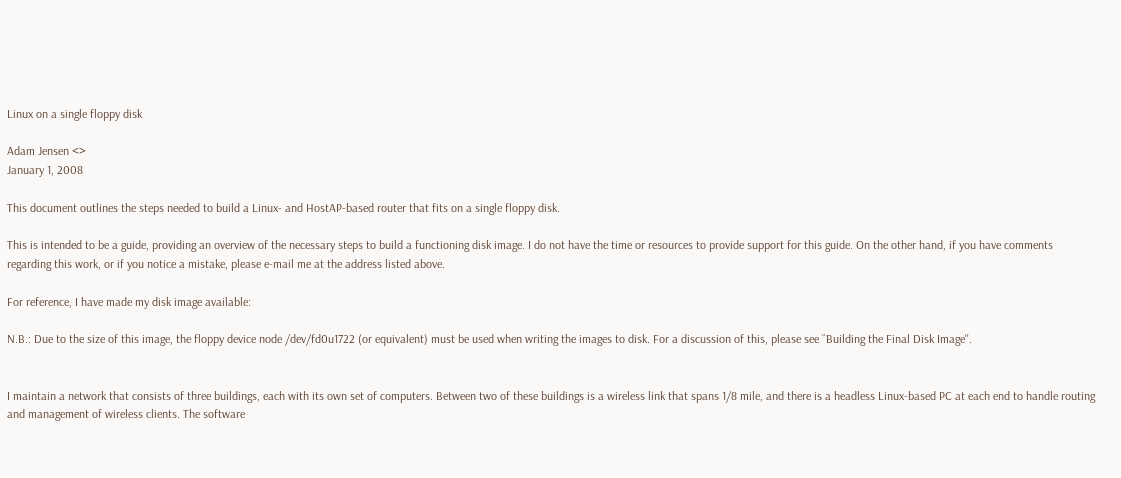Linux on a single floppy disk

Adam Jensen <>
January 1, 2008

This document outlines the steps needed to build a Linux- and HostAP-based router that fits on a single floppy disk.

This is intended to be a guide, providing an overview of the necessary steps to build a functioning disk image. I do not have the time or resources to provide support for this guide. On the other hand, if you have comments regarding this work, or if you notice a mistake, please e-mail me at the address listed above.

For reference, I have made my disk image available:

N.B.: Due to the size of this image, the floppy device node /dev/fd0u1722 (or equivalent) must be used when writing the images to disk. For a discussion of this, please see ``Building the Final Disk Image''.


I maintain a network that consists of three buildings, each with its own set of computers. Between two of these buildings is a wireless link that spans 1/8 mile, and there is a headless Linux-based PC at each end to handle routing and management of wireless clients. The software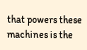that powers these machines is the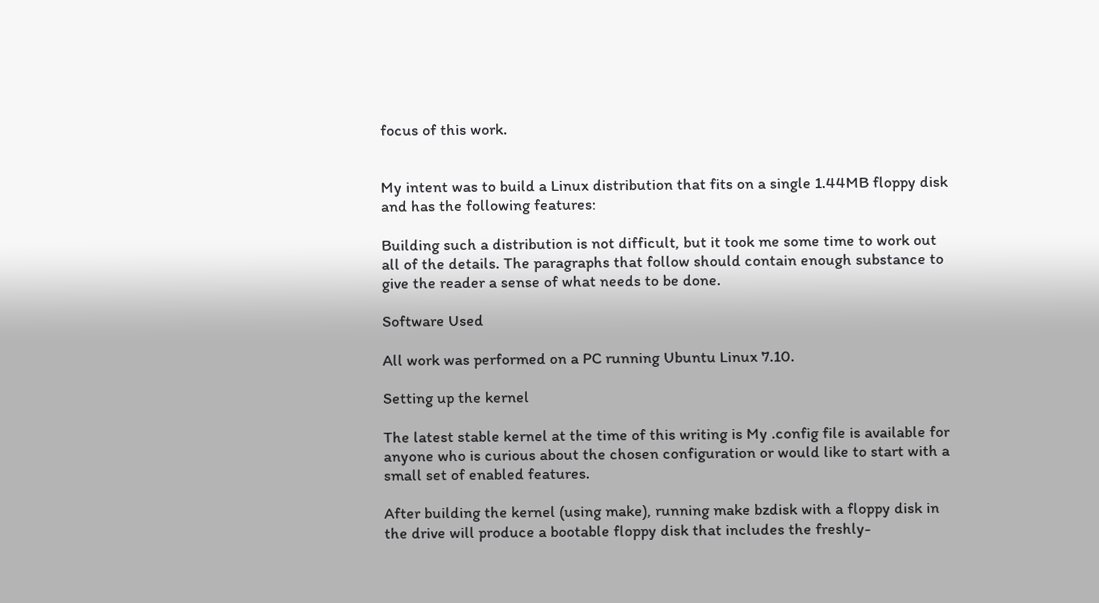focus of this work.


My intent was to build a Linux distribution that fits on a single 1.44MB floppy disk and has the following features:

Building such a distribution is not difficult, but it took me some time to work out all of the details. The paragraphs that follow should contain enough substance to give the reader a sense of what needs to be done.

Software Used

All work was performed on a PC running Ubuntu Linux 7.10.

Setting up the kernel

The latest stable kernel at the time of this writing is My .config file is available for anyone who is curious about the chosen configuration or would like to start with a small set of enabled features.

After building the kernel (using make), running make bzdisk with a floppy disk in the drive will produce a bootable floppy disk that includes the freshly-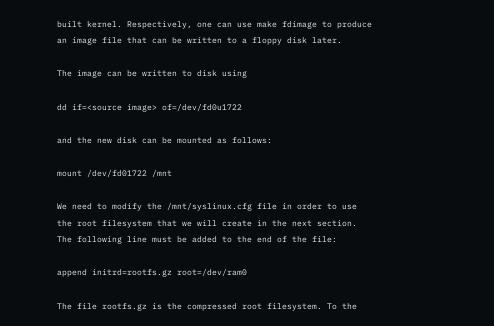built kernel. Respectively, one can use make fdimage to produce an image file that can be written to a floppy disk later.

The image can be written to disk using

dd if=<source image> of=/dev/fd0u1722

and the new disk can be mounted as follows:

mount /dev/fd01722 /mnt

We need to modify the /mnt/syslinux.cfg file in order to use the root filesystem that we will create in the next section. The following line must be added to the end of the file:

append initrd=rootfs.gz root=/dev/ram0

The file rootfs.gz is the compressed root filesystem. To the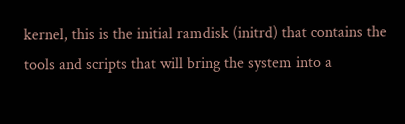kernel, this is the initial ramdisk (initrd) that contains the tools and scripts that will bring the system into a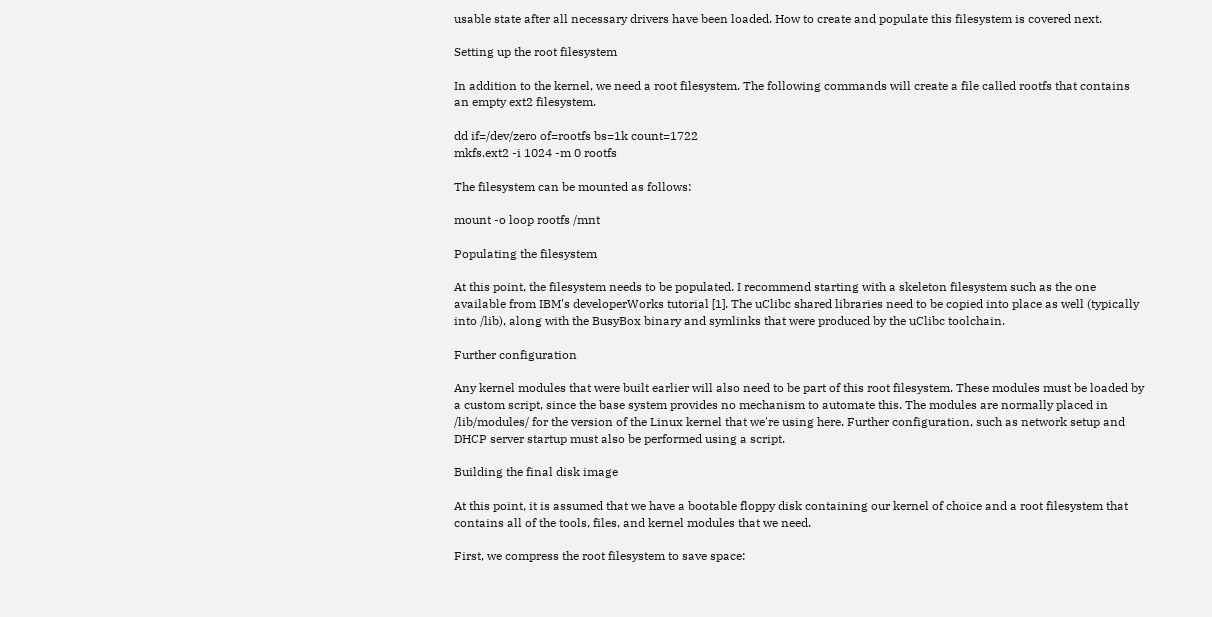usable state after all necessary drivers have been loaded. How to create and populate this filesystem is covered next.

Setting up the root filesystem

In addition to the kernel, we need a root filesystem. The following commands will create a file called rootfs that contains an empty ext2 filesystem.

dd if=/dev/zero of=rootfs bs=1k count=1722
mkfs.ext2 -i 1024 -m 0 rootfs

The filesystem can be mounted as follows:

mount -o loop rootfs /mnt

Populating the filesystem

At this point, the filesystem needs to be populated. I recommend starting with a skeleton filesystem such as the one available from IBM's developerWorks tutorial [1]. The uClibc shared libraries need to be copied into place as well (typically into /lib), along with the BusyBox binary and symlinks that were produced by the uClibc toolchain.

Further configuration

Any kernel modules that were built earlier will also need to be part of this root filesystem. These modules must be loaded by a custom script, since the base system provides no mechanism to automate this. The modules are normally placed in /lib/modules/ for the version of the Linux kernel that we're using here. Further configuration, such as network setup and DHCP server startup must also be performed using a script.

Building the final disk image

At this point, it is assumed that we have a bootable floppy disk containing our kernel of choice and a root filesystem that contains all of the tools, files, and kernel modules that we need.

First, we compress the root filesystem to save space: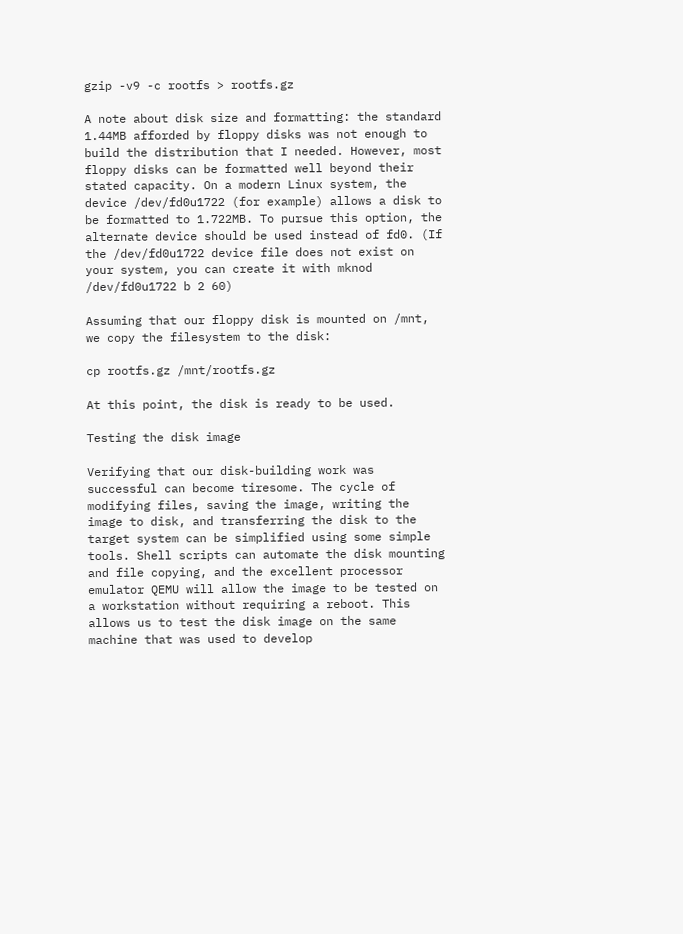gzip -v9 -c rootfs > rootfs.gz

A note about disk size and formatting: the standard 1.44MB afforded by floppy disks was not enough to build the distribution that I needed. However, most floppy disks can be formatted well beyond their stated capacity. On a modern Linux system, the device /dev/fd0u1722 (for example) allows a disk to be formatted to 1.722MB. To pursue this option, the alternate device should be used instead of fd0. (If the /dev/fd0u1722 device file does not exist on your system, you can create it with mknod /dev/fd0u1722 b 2 60)

Assuming that our floppy disk is mounted on /mnt, we copy the filesystem to the disk:

cp rootfs.gz /mnt/rootfs.gz

At this point, the disk is ready to be used.

Testing the disk image

Verifying that our disk-building work was successful can become tiresome. The cycle of modifying files, saving the image, writing the image to disk, and transferring the disk to the target system can be simplified using some simple tools. Shell scripts can automate the disk mounting and file copying, and the excellent processor emulator QEMU will allow the image to be tested on a workstation without requiring a reboot. This allows us to test the disk image on the same machine that was used to develop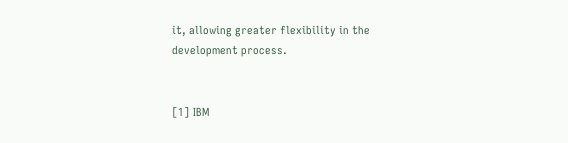it, allowing greater flexibility in the development process.


[1] IBM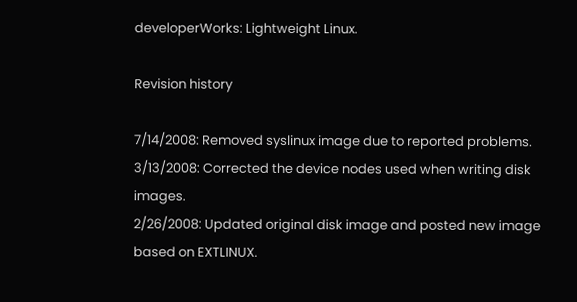developerWorks: Lightweight Linux.

Revision history

7/14/2008: Removed syslinux image due to reported problems.
3/13/2008: Corrected the device nodes used when writing disk images.
2/26/2008: Updated original disk image and posted new image based on EXTLINUX.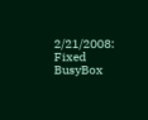2/21/2008: Fixed BusyBox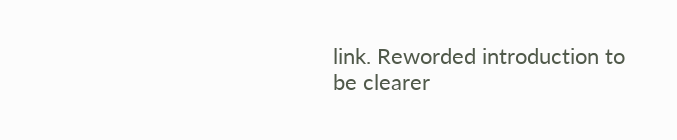link. Reworded introduction to be clearer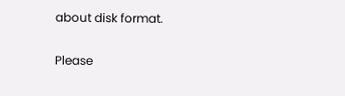about disk format.

Please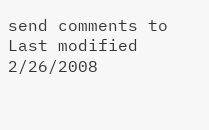send comments to
Last modified 2/26/2008